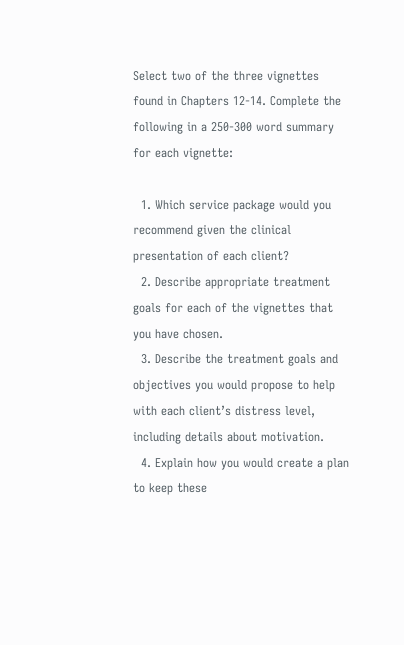Select two of the three vignettes found in Chapters 12-14. Complete the following in a 250-300 word summary for each vignette:

  1. Which service package would you recommend given the clinical presentation of each client?
  2. Describe appropriate treatment goals for each of the vignettes that you have chosen.
  3. Describe the treatment goals and objectives you would propose to help with each client’s distress level, including details about motivation.
  4. Explain how you would create a plan to keep these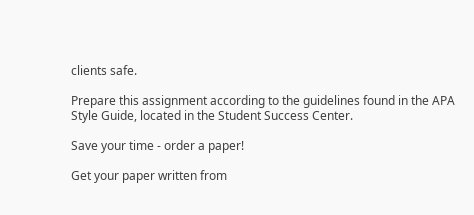clients safe.

Prepare this assignment according to the guidelines found in the APA Style Guide, located in the Student Success Center.

Save your time - order a paper!

Get your paper written from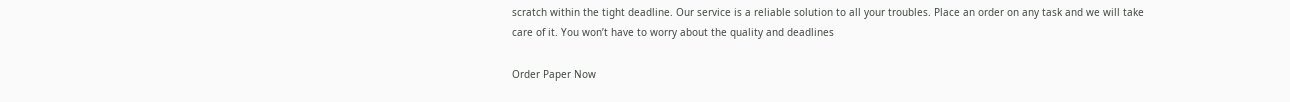scratch within the tight deadline. Our service is a reliable solution to all your troubles. Place an order on any task and we will take care of it. You won’t have to worry about the quality and deadlines

Order Paper Now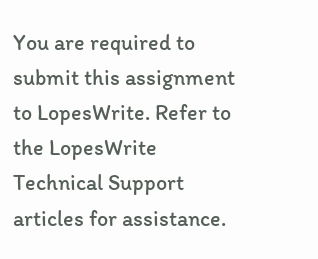You are required to submit this assignment to LopesWrite. Refer to the LopesWrite Technical Support articles for assistance.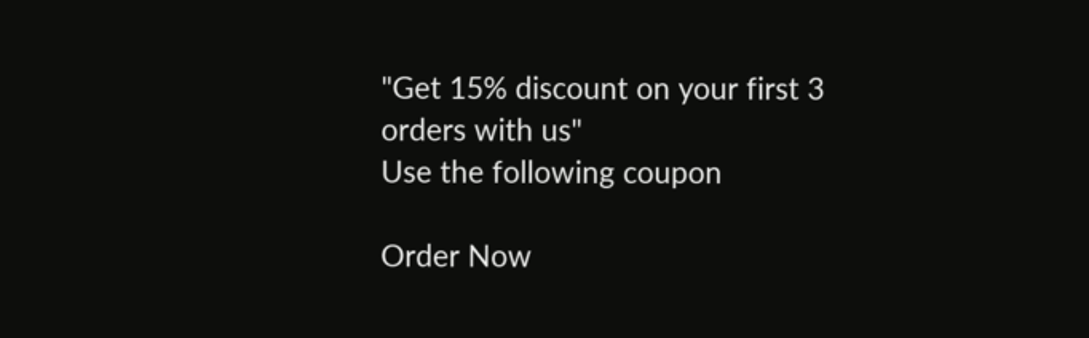"Get 15% discount on your first 3 orders with us"
Use the following coupon

Order Now